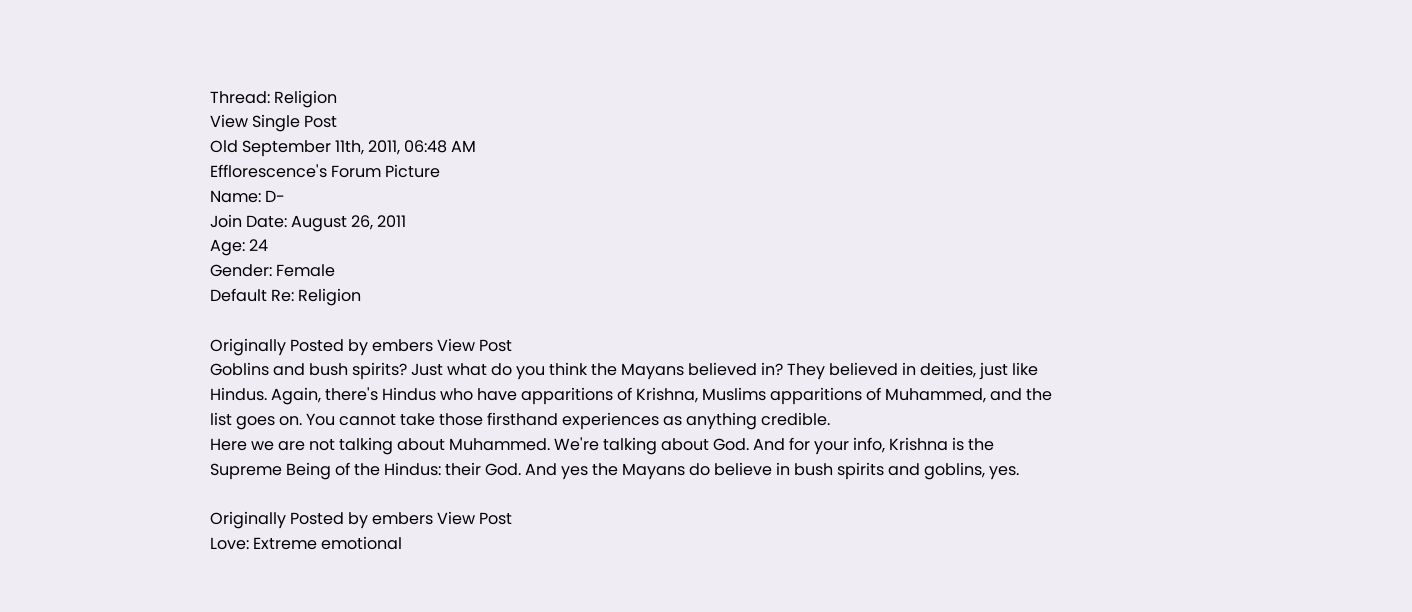Thread: Religion
View Single Post
Old September 11th, 2011, 06:48 AM
Efflorescence's Forum Picture
Name: D-
Join Date: August 26, 2011
Age: 24
Gender: Female
Default Re: Religion

Originally Posted by embers View Post
Goblins and bush spirits? Just what do you think the Mayans believed in? They believed in deities, just like Hindus. Again, there's Hindus who have apparitions of Krishna, Muslims apparitions of Muhammed, and the list goes on. You cannot take those firsthand experiences as anything credible.
Here we are not talking about Muhammed. We're talking about God. And for your info, Krishna is the Supreme Being of the Hindus: their God. And yes the Mayans do believe in bush spirits and goblins, yes.

Originally Posted by embers View Post
Love: Extreme emotional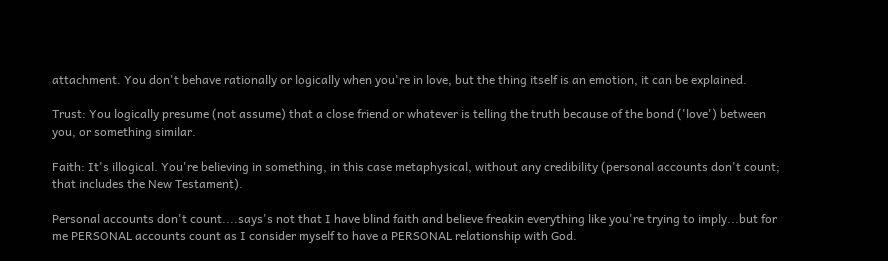attachment. You don't behave rationally or logically when you're in love, but the thing itself is an emotion, it can be explained.

Trust: You logically presume (not assume) that a close friend or whatever is telling the truth because of the bond ('love') between you, or something similar.

Faith: It's illogical. You're believing in something, in this case metaphysical, without any credibility (personal accounts don't count; that includes the New Testament).

Personal accounts don't count....says's not that I have blind faith and believe freakin everything like you're trying to imply...but for me PERSONAL accounts count as I consider myself to have a PERSONAL relationship with God.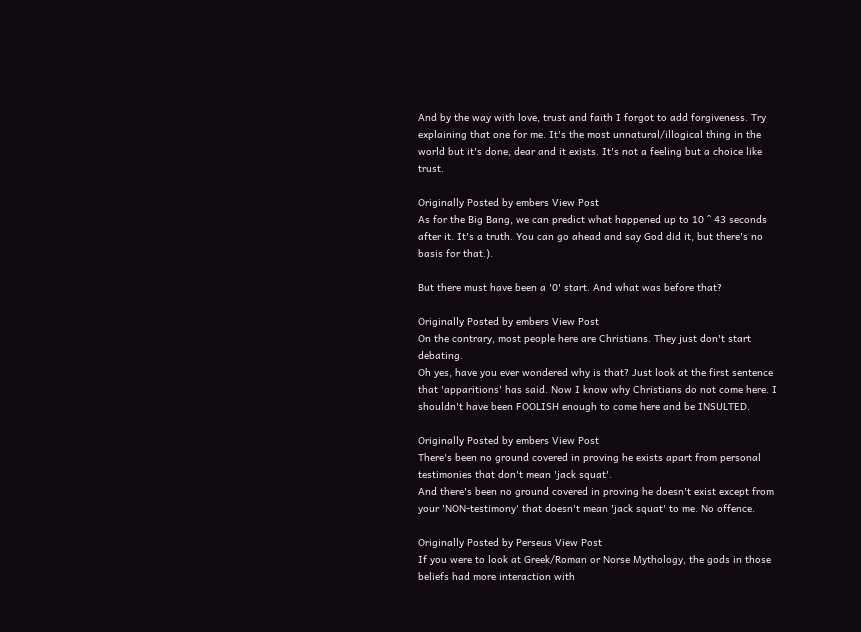And by the way with love, trust and faith I forgot to add forgiveness. Try explaining that one for me. It's the most unnatural/illogical thing in the world but it's done, dear and it exists. It's not a feeling but a choice like trust.

Originally Posted by embers View Post
As for the Big Bang, we can predict what happened up to 10 ^ 43 seconds after it. It's a truth. You can go ahead and say God did it, but there's no basis for that.).

But there must have been a '0' start. And what was before that?

Originally Posted by embers View Post
On the contrary, most people here are Christians. They just don't start debating.
Oh yes, have you ever wondered why is that? Just look at the first sentence that 'apparitions' has said. Now I know why Christians do not come here. I shouldn't have been FOOLISH enough to come here and be INSULTED.

Originally Posted by embers View Post
There's been no ground covered in proving he exists apart from personal testimonies that don't mean 'jack squat'.
And there's been no ground covered in proving he doesn't exist except from your 'NON-testimony' that doesn't mean 'jack squat' to me. No offence.

Originally Posted by Perseus View Post
If you were to look at Greek/Roman or Norse Mythology, the gods in those beliefs had more interaction with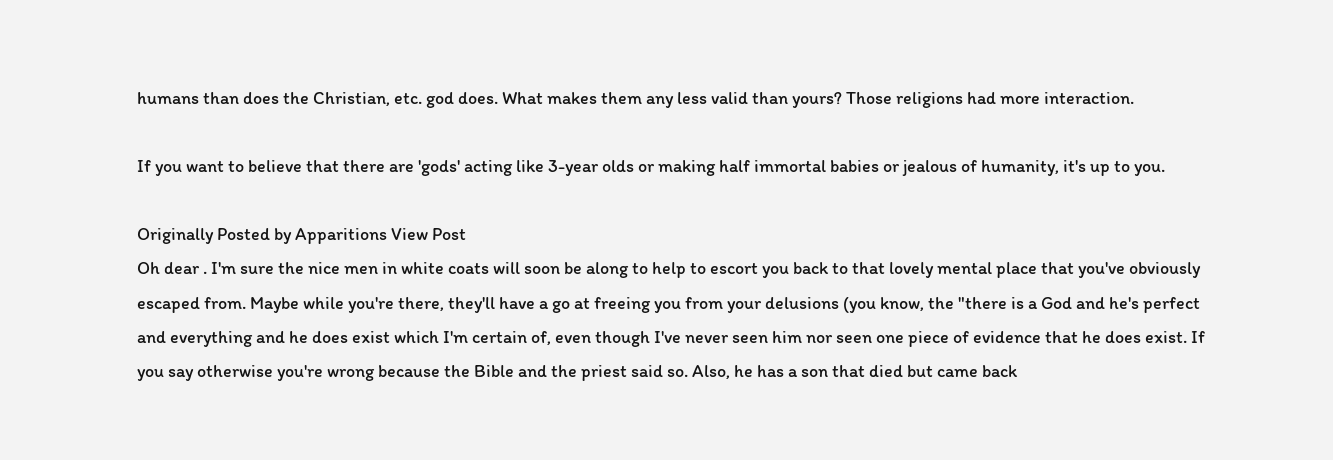humans than does the Christian, etc. god does. What makes them any less valid than yours? Those religions had more interaction.

If you want to believe that there are 'gods' acting like 3-year olds or making half immortal babies or jealous of humanity, it's up to you.

Originally Posted by Apparitions View Post
Oh dear . I'm sure the nice men in white coats will soon be along to help to escort you back to that lovely mental place that you've obviously escaped from. Maybe while you're there, they'll have a go at freeing you from your delusions (you know, the "there is a God and he's perfect and everything and he does exist which I'm certain of, even though I've never seen him nor seen one piece of evidence that he does exist. If you say otherwise you're wrong because the Bible and the priest said so. Also, he has a son that died but came back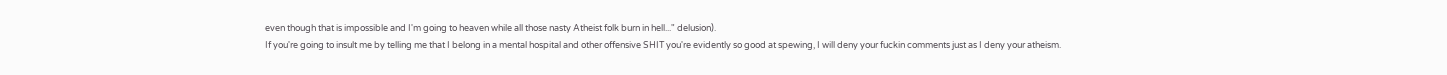even though that is impossible and I'm going to heaven while all those nasty Atheist folk burn in hell..." delusion).
If you're going to insult me by telling me that I belong in a mental hospital and other offensive SHIT you're evidently so good at spewing, I will deny your fuckin comments just as I deny your atheism.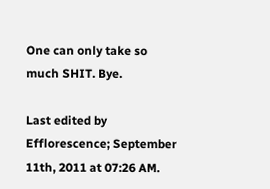One can only take so much SHIT. Bye.

Last edited by Efflorescence; September 11th, 2011 at 07:26 AM.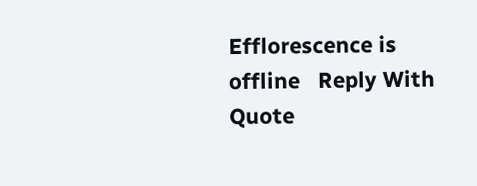Efflorescence is offline   Reply With Quote